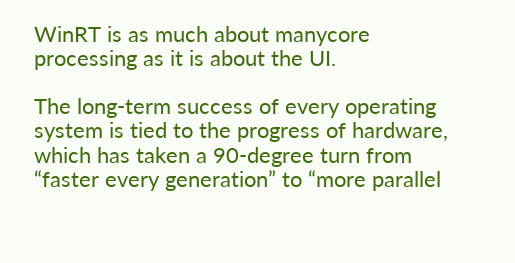WinRT is as much about manycore processing as it is about the UI.

The long-term success of every operating system is tied to the progress of hardware, which has taken a 90-degree turn from “faster every generation” to “more parallel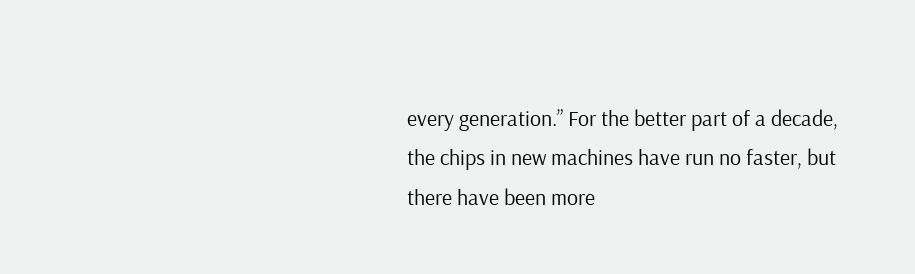every generation.” For the better part of a decade, the chips in new machines have run no faster, but there have been more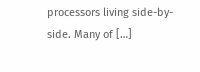processors living side-by-side. Many of […]